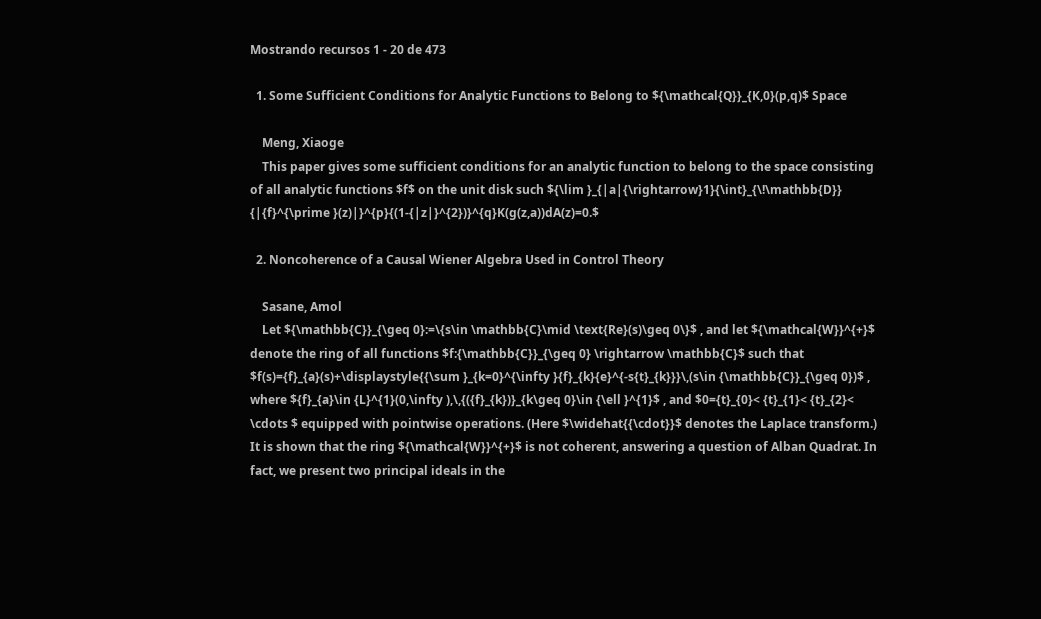Mostrando recursos 1 - 20 de 473

  1. Some Sufficient Conditions for Analytic Functions to Belong to ${\mathcal{Q}}_{K,0}(p,q)$ Space

    Meng, Xiaoge
    This paper gives some sufficient conditions for an analytic function to belong to the space consisting of all analytic functions $f$ on the unit disk such ${\lim }_{|a|{\rightarrow}1}{\int}_{\!\mathbb{D}} {|{f}^{\prime }(z)|}^{p}{(1-{|z|}^{2})}^{q}K(g(z,a))dA(z)=0.$

  2. Noncoherence of a Causal Wiener Algebra Used in Control Theory

    Sasane, Amol
    Let ${\mathbb{C}}_{\geq 0}:=\{s\in \mathbb{C}\mid \text{Re}(s)\geq 0\}$ , and let ${\mathcal{W}}^{+}$ denote the ring of all functions $f:{\mathbb{C}}_{\geq 0} \rightarrow \mathbb{C}$ such that $f(s)={f}_{a}(s)+\displaystyle{{\sum }_{k=0}^{\infty }{f}_{k}{e}^{-s{t}_{k}}}\,(s\in {\mathbb{C}}_{\geq 0})$ , where ${f}_{a}\in {L}^{1}(0,\infty ),\,{({f}_{k})}_{k\geq 0}\in {\ell }^{1}$ , and $0={t}_{0}< {t}_{1}< {t}_{2}< \cdots $ equipped with pointwise operations. (Here $\widehat{{\cdot}}$ denotes the Laplace transform.) It is shown that the ring ${\mathcal{W}}^{+}$ is not coherent, answering a question of Alban Quadrat. In fact, we present two principal ideals in the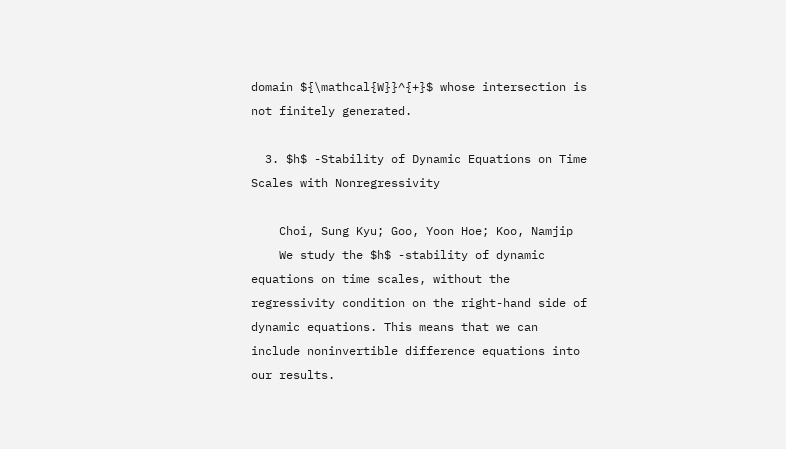domain ${\mathcal{W}}^{+}$ whose intersection is not finitely generated.

  3. $h$ -Stability of Dynamic Equations on Time Scales with Nonregressivity

    Choi, Sung Kyu; Goo, Yoon Hoe; Koo, Namjip
    We study the $h$ -stability of dynamic equations on time scales, without the regressivity condition on the right-hand side of dynamic equations. This means that we can include noninvertible difference equations into our results.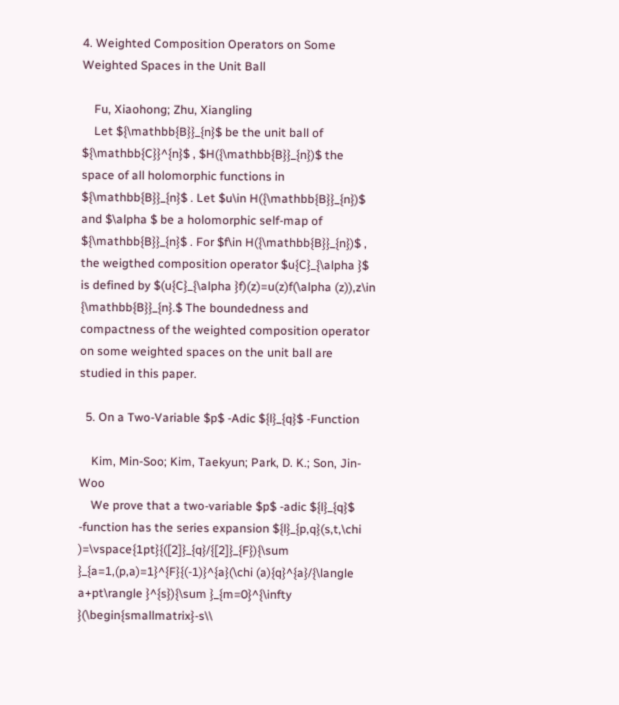4. Weighted Composition Operators on Some Weighted Spaces in the Unit Ball

    Fu, Xiaohong; Zhu, Xiangling
    Let ${\mathbb{B}}_{n}$ be the unit ball of ${\mathbb{C}}^{n}$ , $H({\mathbb{B}}_{n})$ the space of all holomorphic functions in ${\mathbb{B}}_{n}$ . Let $u\in H({\mathbb{B}}_{n})$ and $\alpha $ be a holomorphic self-map of ${\mathbb{B}}_{n}$ . For $f\in H({\mathbb{B}}_{n})$ , the weigthed composition operator $u{C}_{\alpha }$ is defined by $(u{C}_{\alpha }f)(z)=u(z)f(\alpha (z)),z\in {\mathbb{B}}_{n}.$ The boundedness and compactness of the weighted composition operator on some weighted spaces on the unit ball are studied in this paper.

  5. On a Two-Variable $p$ -Adic ${l}_{q}$ -Function

    Kim, Min-Soo; Kim, Taekyun; Park, D. K.; Son, Jin-Woo
    We prove that a two-variable $p$ -adic ${l}_{q}$ -function has the series expansion ${l}_{p,q}(s,t,\chi )=\vspace{1pt}{([2]}_{q}/{[2]}_{F}){\sum }_{a=1,(p,a)=1}^{F}{(-1)}^{a}(\chi (a){q}^{a}/{\langle a+pt\rangle }^{s}){\sum }_{m=0}^{\infty }(\begin{smallmatrix}-s\\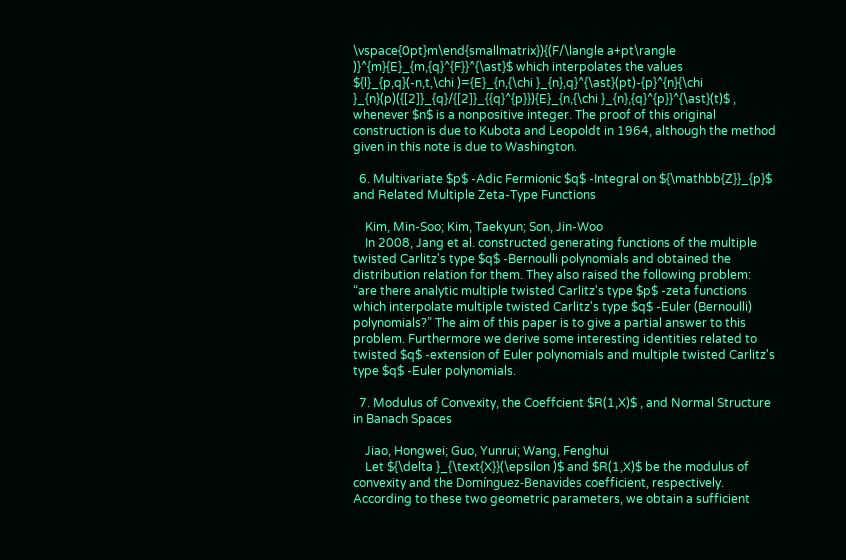\vspace{0pt}m\end{smallmatrix}){(F/\langle a+pt\rangle )}^{m}{E}_{m,{q}^{F}}^{\ast}$ which interpolates the values ${l}_{p,q}(-n,t,\chi )={E}_{n,{\chi }_{n},q}^{\ast}(pt)-{p}^{n}{\chi }_{n}(p)({[2]}_{q}/{[2]}_{{q}^{p}}){E}_{n,{\chi }_{n},{q}^{p}}^{\ast}(t)$ , whenever $n$ is a nonpositive integer. The proof of this original construction is due to Kubota and Leopoldt in 1964, although the method given in this note is due to Washington.

  6. Multivariate $p$ -Adic Fermionic $q$ -Integral on ${\mathbb{Z}}_{p}$ and Related Multiple Zeta-Type Functions

    Kim, Min-Soo; Kim, Taekyun; Son, Jin-Woo
    In 2008, Jang et al. constructed generating functions of the multiple twisted Carlitz's type $q$ -Bernoulli polynomials and obtained the distribution relation for them. They also raised the following problem: “are there analytic multiple twisted Carlitz's type $p$ -zeta functions which interpolate multiple twisted Carlitz's type $q$ -Euler (Bernoulli) polynomials?” The aim of this paper is to give a partial answer to this problem. Furthermore we derive some interesting identities related to twisted $q$ -extension of Euler polynomials and multiple twisted Carlitz's type $q$ -Euler polynomials.

  7. Modulus of Convexity, the Coeffcient $R(1,X)$ , and Normal Structure in Banach Spaces

    Jiao, Hongwei; Guo, Yunrui; Wang, Fenghui
    Let ${\delta }_{\text{X}}(\epsilon )$ and $R(1,X)$ be the modulus of convexity and the Domínguez-Benavides coefficient, respectively. According to these two geometric parameters, we obtain a sufficient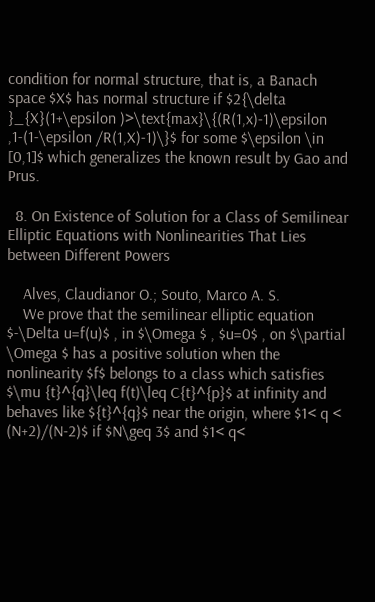condition for normal structure, that is, a Banach space $X$ has normal structure if $2{\delta }_{X}(1+\epsilon )>\text{max}\{(R(1,x)-1)\epsilon ,1-(1-\epsilon /R(1,X)-1)\}$ for some $\epsilon \in [0,1]$ which generalizes the known result by Gao and Prus.

  8. On Existence of Solution for a Class of Semilinear Elliptic Equations with Nonlinearities That Lies between Different Powers

    Alves, Claudianor O.; Souto, Marco A. S.
    We prove that the semilinear elliptic equation $-\Delta u=f(u)$ , in $\Omega $ , $u=0$ , on $\partial \Omega $ has a positive solution when the nonlinearity $f$ belongs to a class which satisfies $\mu {t}^{q}\leq f(t)\leq C{t}^{p}$ at infinity and behaves like ${t}^{q}$ near the origin, where $1< q < (N+2)/(N-2)$ if $N\geq 3$ and $1< q<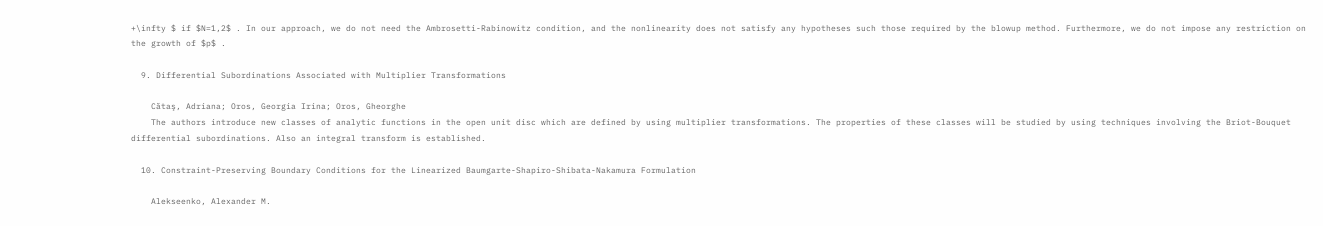+\infty $ if $N=1,2$ . In our approach, we do not need the Ambrosetti-Rabinowitz condition, and the nonlinearity does not satisfy any hypotheses such those required by the blowup method. Furthermore, we do not impose any restriction on the growth of $p$ .

  9. Differential Subordinations Associated with Multiplier Transformations

    Cătaş, Adriana; Oros, Georgia Irina; Oros, Gheorghe
    The authors introduce new classes of analytic functions in the open unit disc which are defined by using multiplier transformations. The properties of these classes will be studied by using techniques involving the Briot-Bouquet differential subordinations. Also an integral transform is established.

  10. Constraint-Preserving Boundary Conditions for the Linearized Baumgarte-Shapiro-Shibata-Nakamura Formulation

    Alekseenko, Alexander M.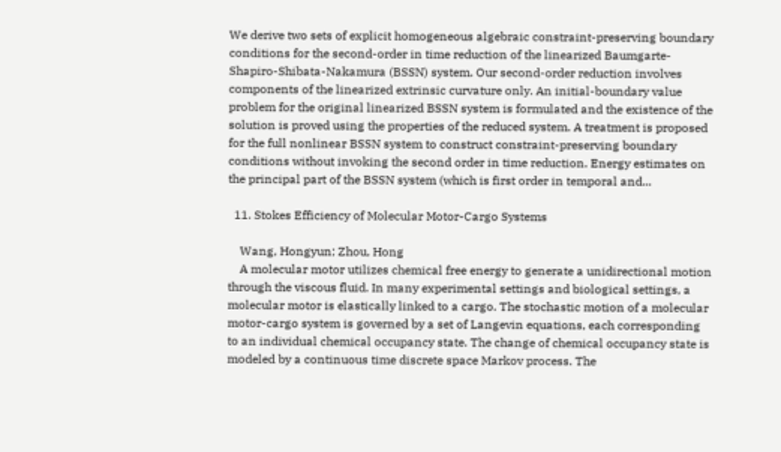We derive two sets of explicit homogeneous algebraic constraint-preserving boundary conditions for the second-order in time reduction of the linearized Baumgarte-Shapiro-Shibata-Nakamura (BSSN) system. Our second-order reduction involves components of the linearized extrinsic curvature only. An initial-boundary value problem for the original linearized BSSN system is formulated and the existence of the solution is proved using the properties of the reduced system. A treatment is proposed for the full nonlinear BSSN system to construct constraint-preserving boundary conditions without invoking the second order in time reduction. Energy estimates on the principal part of the BSSN system (which is first order in temporal and...

  11. Stokes Efficiency of Molecular Motor-Cargo Systems

    Wang, Hongyun; Zhou, Hong
    A molecular motor utilizes chemical free energy to generate a unidirectional motion through the viscous fluid. In many experimental settings and biological settings, a molecular motor is elastically linked to a cargo. The stochastic motion of a molecular motor-cargo system is governed by a set of Langevin equations, each corresponding to an individual chemical occupancy state. The change of chemical occupancy state is modeled by a continuous time discrete space Markov process. The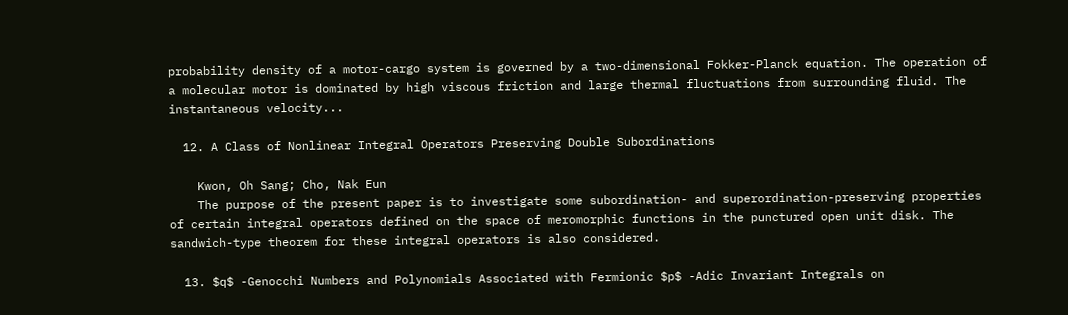probability density of a motor-cargo system is governed by a two-dimensional Fokker-Planck equation. The operation of a molecular motor is dominated by high viscous friction and large thermal fluctuations from surrounding fluid. The instantaneous velocity...

  12. A Class of Nonlinear Integral Operators Preserving Double Subordinations

    Kwon, Oh Sang; Cho, Nak Eun
    The purpose of the present paper is to investigate some subordination- and superordination-preserving properties of certain integral operators defined on the space of meromorphic functions in the punctured open unit disk. The sandwich-type theorem for these integral operators is also considered.

  13. $q$ -Genocchi Numbers and Polynomials Associated with Fermionic $p$ -Adic Invariant Integrals on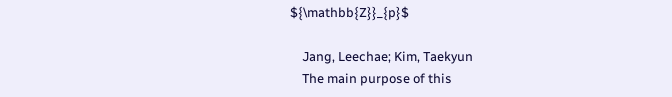${\mathbb{Z}}_{p}$

    Jang, Leechae; Kim, Taekyun
    The main purpose of this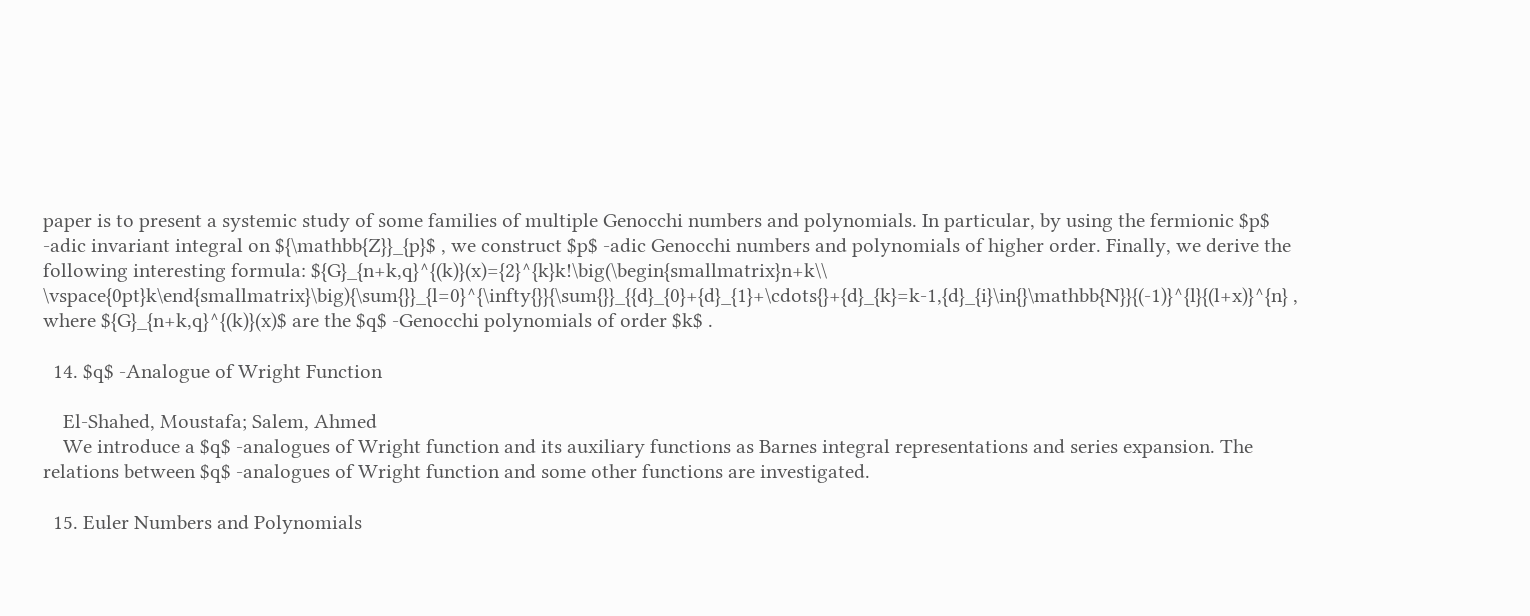paper is to present a systemic study of some families of multiple Genocchi numbers and polynomials. In particular, by using the fermionic $p$ -adic invariant integral on ${\mathbb{Z}}_{p}$ , we construct $p$ -adic Genocchi numbers and polynomials of higher order. Finally, we derive the following interesting formula: ${G}_{n+k,q}^{(k)}(x)={2}^{k}k!\big(\begin{smallmatrix}n+k\\ \vspace{0pt}k\end{smallmatrix}\big){\sum{}}_{l=0}^{\infty{}}{\sum{}}_{{d}_{0}+{d}_{1}+\cdots{}+{d}_{k}=k-1,{d}_{i}\in{}\mathbb{N}}{(-1)}^{l}{(l+x)}^{n} , where ${G}_{n+k,q}^{(k)}(x)$ are the $q$ -Genocchi polynomials of order $k$ .

  14. $q$ -Analogue of Wright Function

    El-Shahed, Moustafa; Salem, Ahmed
    We introduce a $q$ -analogues of Wright function and its auxiliary functions as Barnes integral representations and series expansion. The relations between $q$ -analogues of Wright function and some other functions are investigated.

  15. Euler Numbers and Polynomials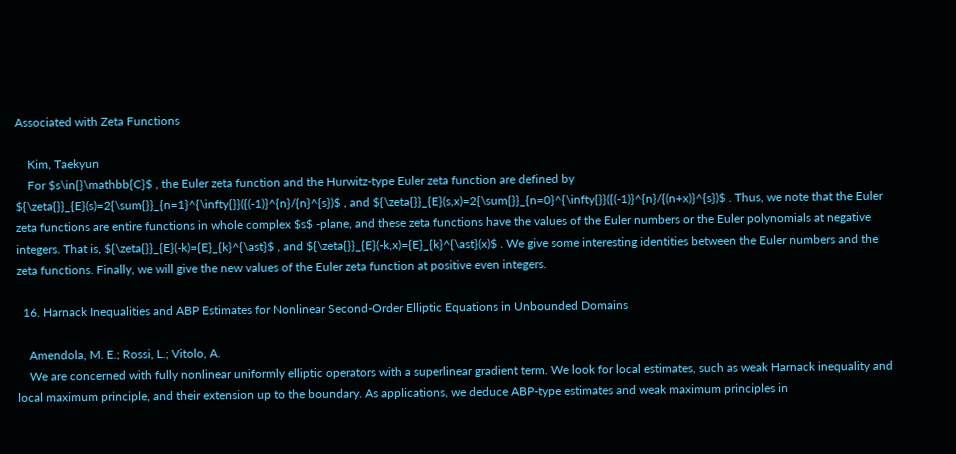Associated with Zeta Functions

    Kim, Taekyun
    For $s\in{}\mathbb{C}$ , the Euler zeta function and the Hurwitz-type Euler zeta function are defined by ${\zeta{}}_{E}(s)=2{\sum{}}_{n=1}^{\infty{}}({(-1)}^{n}/{n}^{s})$ , and ${\zeta{}}_{E}(s,x)=2{\sum{}}_{n=0}^{\infty{}}({(-1)}^{n}/{(n+x)}^{s})$ . Thus, we note that the Euler zeta functions are entire functions in whole complex $s$ -plane, and these zeta functions have the values of the Euler numbers or the Euler polynomials at negative integers. That is, ${\zeta{}}_{E}(-k)={E}_{k}^{\ast}$ , and ${\zeta{}}_{E}(-k,x)={E}_{k}^{\ast}(x)$ . We give some interesting identities between the Euler numbers and the zeta functions. Finally, we will give the new values of the Euler zeta function at positive even integers.

  16. Harnack Inequalities and ABP Estimates for Nonlinear Second-Order Elliptic Equations in Unbounded Domains

    Amendola, M. E.; Rossi, L.; Vitolo, A.
    We are concerned with fully nonlinear uniformly elliptic operators with a superlinear gradient term. We look for local estimates, such as weak Harnack inequality and local maximum principle, and their extension up to the boundary. As applications, we deduce ABP-type estimates and weak maximum principles in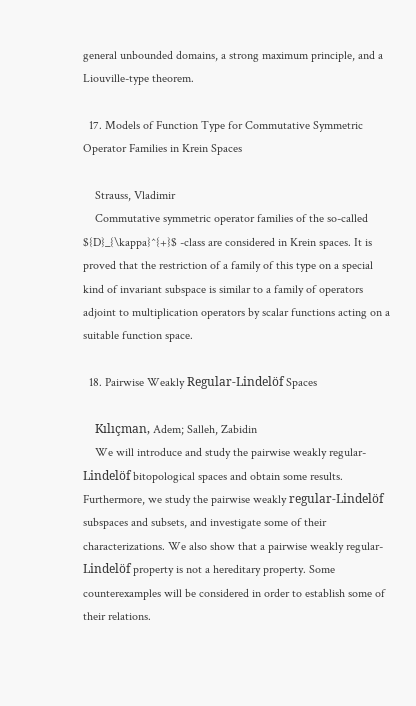general unbounded domains, a strong maximum principle, and a Liouville-type theorem.

  17. Models of Function Type for Commutative Symmetric Operator Families in Krein Spaces

    Strauss, Vladimir
    Commutative symmetric operator families of the so-called ${D}_{\kappa}^{+}$ -class are considered in Krein spaces. It is proved that the restriction of a family of this type on a special kind of invariant subspace is similar to a family of operators adjoint to multiplication operators by scalar functions acting on a suitable function space.

  18. Pairwise Weakly Regular-Lindelöf Spaces

    Kılıçman, Adem; Salleh, Zabidin
    We will introduce and study the pairwise weakly regular-Lindelöf bitopological spaces and obtain some results. Furthermore, we study the pairwise weakly regular-Lindelöf subspaces and subsets, and investigate some of their characterizations. We also show that a pairwise weakly regular-Lindelöf property is not a hereditary property. Some counterexamples will be considered in order to establish some of their relations.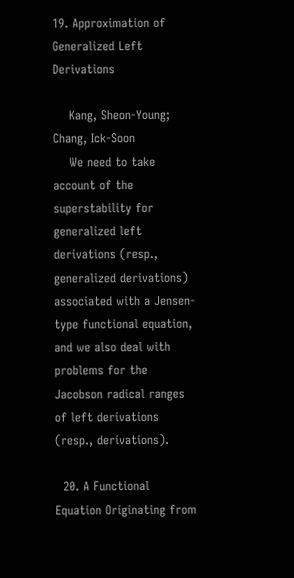19. Approximation of Generalized Left Derivations

    Kang, Sheon-Young; Chang, Ick-Soon
    We need to take account of the superstability for generalized left derivations (resp., generalized derivations) associated with a Jensen-type functional equation, and we also deal with problems for the Jacobson radical ranges of left derivations (resp., derivations).

  20. A Functional Equation Originating from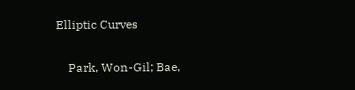Elliptic Curves

    Park, Won-Gil; Bae,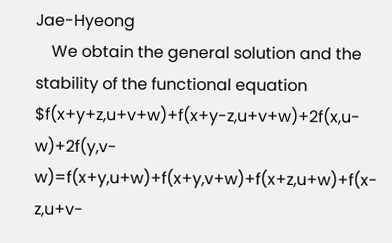Jae-Hyeong
    We obtain the general solution and the stability of the functional equation $f(x+y+z,u+v+w)+f(x+y-z,u+v+w)+2f(x,u-w)+2f(y,v-w)=f(x+y,u+w)+f(x+y,v+w)+f(x+z,u+w)+f(x-z,u+v-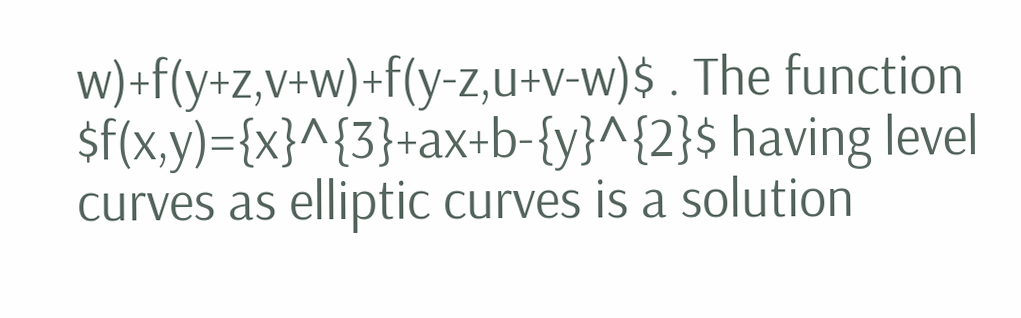w)+f(y+z,v+w)+f(y-z,u+v-w)$ . The function $f(x,y)={x}^{3}+ax+b-{y}^{2}$ having level curves as elliptic curves is a solution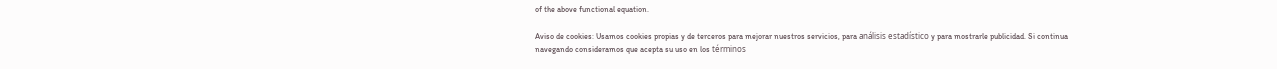of the above functional equation.

Aviso de cookies: Usamos cookies propias y de terceros para mejorar nuestros servicios, para análisis estadístico y para mostrarle publicidad. Si continua navegando consideramos que acepta su uso en los términos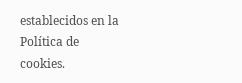establecidos en la Política de cookies.